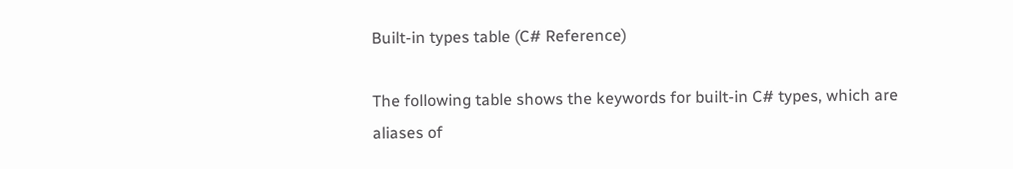Built-in types table (C# Reference)

The following table shows the keywords for built-in C# types, which are aliases of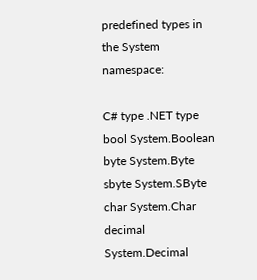predefined types in the System namespace:

C# type .NET type
bool System.Boolean
byte System.Byte
sbyte System.SByte
char System.Char
decimal System.Decimal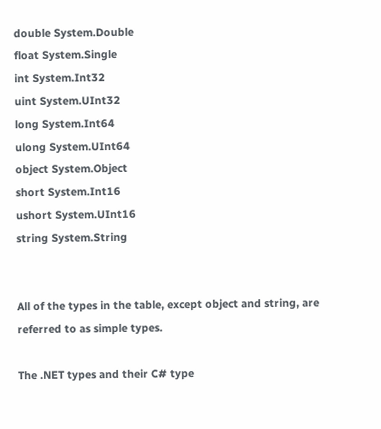double System.Double
float System.Single
int System.Int32
uint System.UInt32
long System.Int64
ulong System.UInt64
object System.Object
short System.Int16
ushort System.UInt16
string System.String


All of the types in the table, except object and string, are referred to as simple types.

The .NET types and their C# type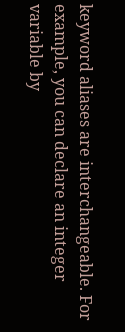keyword aliases are interchangeable. For example, you can declare an integer variable by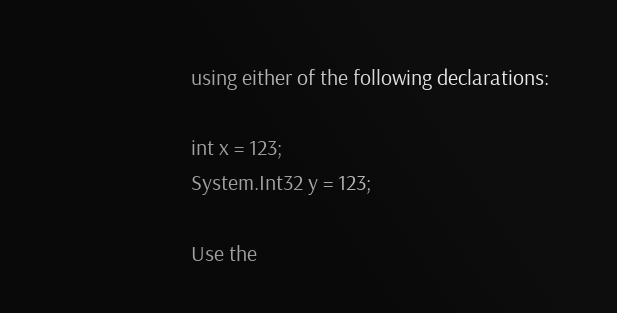using either of the following declarations:

int x = 123;
System.Int32 y = 123;

Use the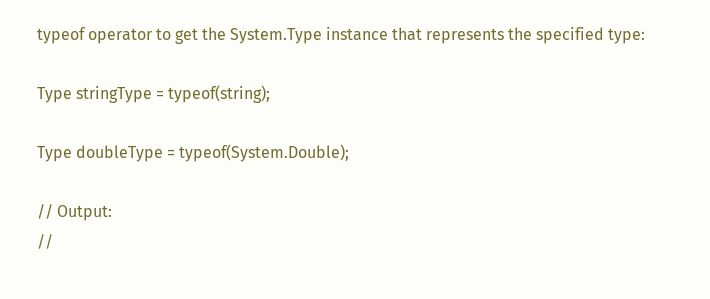typeof operator to get the System.Type instance that represents the specified type:

Type stringType = typeof(string);

Type doubleType = typeof(System.Double);

// Output:
//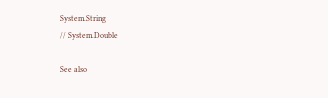System.String
// System.Double

See also